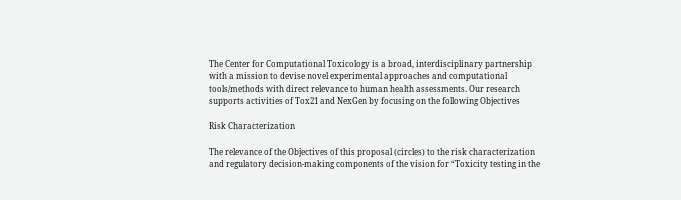The Center for Computational Toxicology is a broad, interdisciplinary partnership with a mission to devise novel experimental approaches and computational tools/methods with direct relevance to human health assessments. Our research supports activities of Tox21 and NexGen by focusing on the following Objectives

Risk Characterization

The relevance of the Objectives of this proposal (circles) to the risk characterization and regulatory decision-making components of the vision for “Toxicity testing in the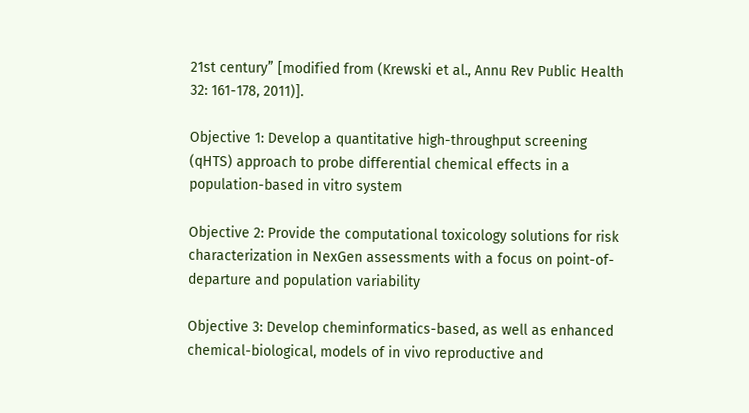21st century” [modified from (Krewski et al., Annu Rev Public Health 32: 161-178, 2011)].

Objective 1: Develop a quantitative high-throughput screening (qHTS) approach to probe differential chemical effects in a population-based in vitro system

Objective 2: Provide the computational toxicology solutions for risk characterization in NexGen assessments with a focus on point-of-departure and population variability

Objective 3: Develop cheminformatics-based, as well as enhanced chemical-biological, models of in vivo reproductive and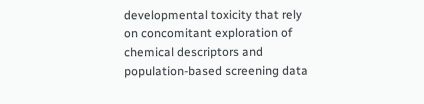developmental toxicity that rely on concomitant exploration of chemical descriptors and population-based screening data